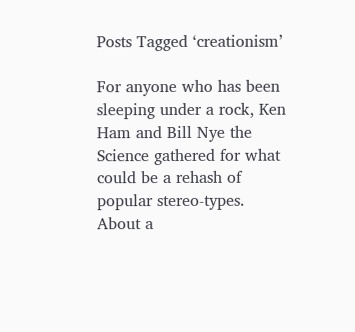Posts Tagged ‘creationism’

For anyone who has been sleeping under a rock, Ken Ham and Bill Nye the Science gathered for what could be a rehash of popular stereo-types.  About a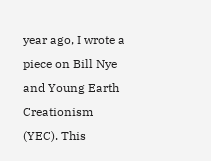year ago, I wrote a piece on Bill Nye and Young Earth Creationism (YEC). This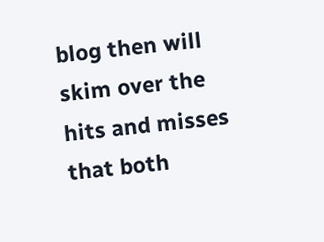blog then will skim over the hits and misses that both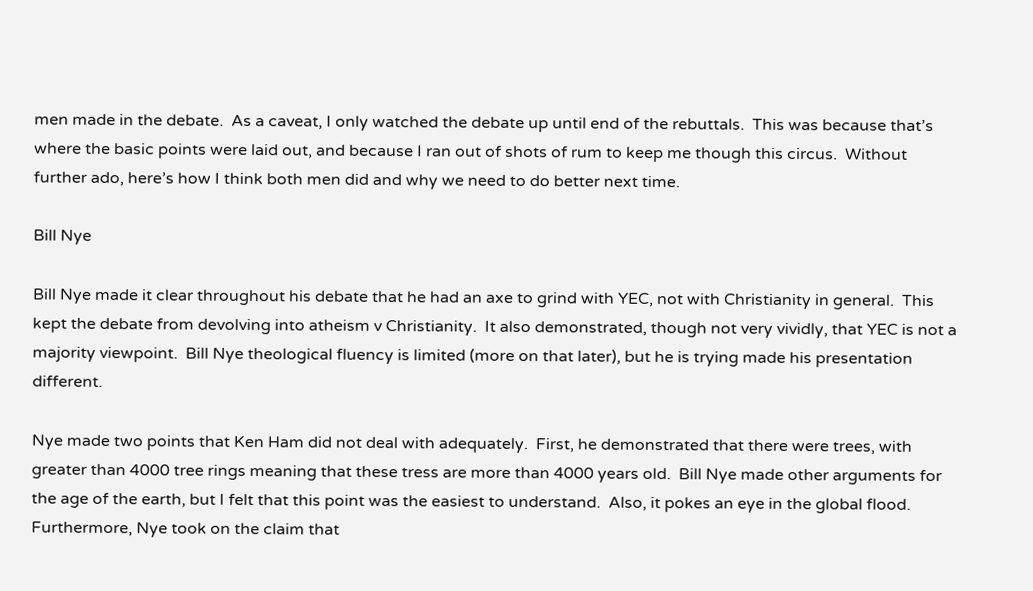men made in the debate.  As a caveat, I only watched the debate up until end of the rebuttals.  This was because that’s where the basic points were laid out, and because I ran out of shots of rum to keep me though this circus.  Without further ado, here’s how I think both men did and why we need to do better next time.

Bill Nye

Bill Nye made it clear throughout his debate that he had an axe to grind with YEC, not with Christianity in general.  This kept the debate from devolving into atheism v Christianity.  It also demonstrated, though not very vividly, that YEC is not a majority viewpoint.  Bill Nye theological fluency is limited (more on that later), but he is trying made his presentation different.

Nye made two points that Ken Ham did not deal with adequately.  First, he demonstrated that there were trees, with greater than 4000 tree rings meaning that these tress are more than 4000 years old.  Bill Nye made other arguments for the age of the earth, but I felt that this point was the easiest to understand.  Also, it pokes an eye in the global flood.  Furthermore, Nye took on the claim that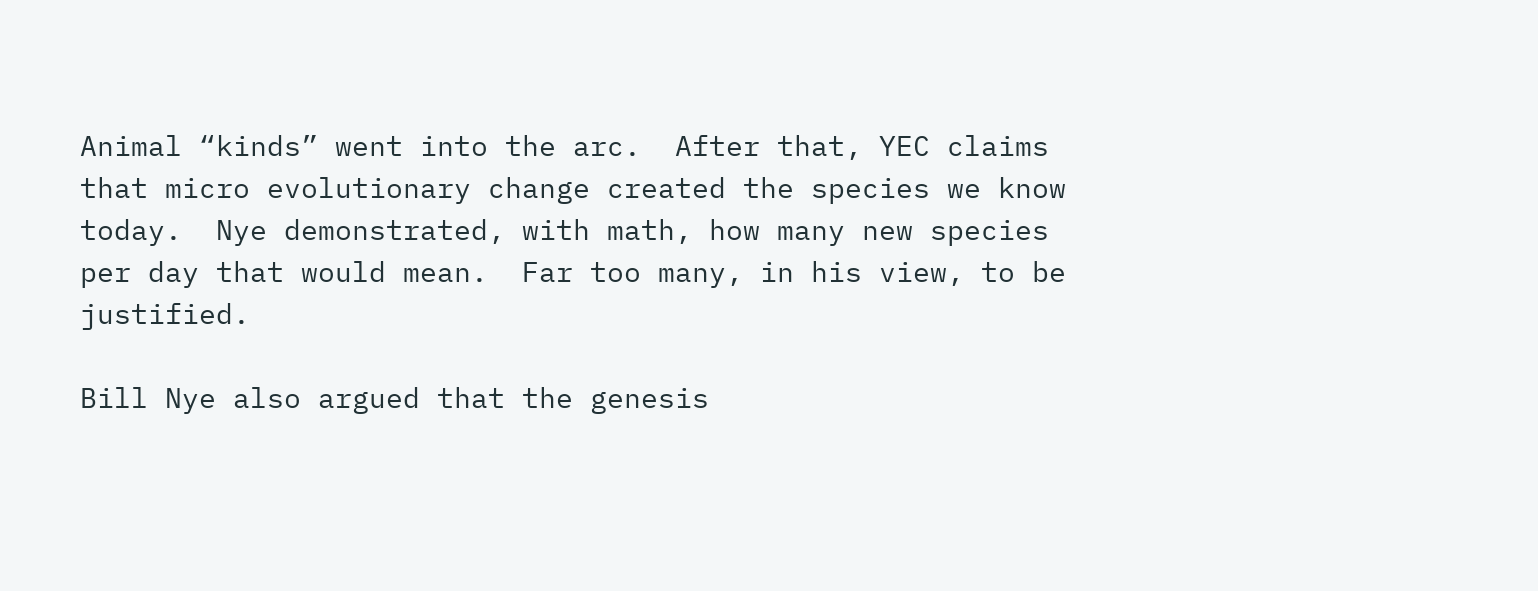Animal “kinds” went into the arc.  After that, YEC claims that micro evolutionary change created the species we know today.  Nye demonstrated, with math, how many new species per day that would mean.  Far too many, in his view, to be justified.

Bill Nye also argued that the genesis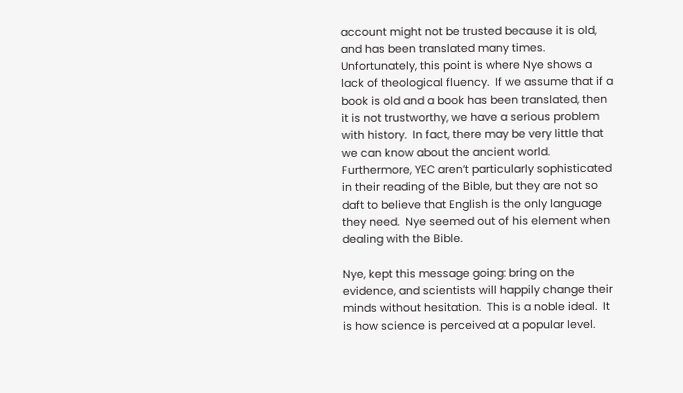account might not be trusted because it is old, and has been translated many times.  Unfortunately, this point is where Nye shows a lack of theological fluency.  If we assume that if a book is old and a book has been translated, then it is not trustworthy, we have a serious problem with history.  In fact, there may be very little that we can know about the ancient world.  Furthermore, YEC aren’t particularly sophisticated in their reading of the Bible, but they are not so daft to believe that English is the only language they need.  Nye seemed out of his element when dealing with the Bible.

Nye, kept this message going: bring on the evidence, and scientists will happily change their minds without hesitation.  This is a noble ideal.  It is how science is perceived at a popular level.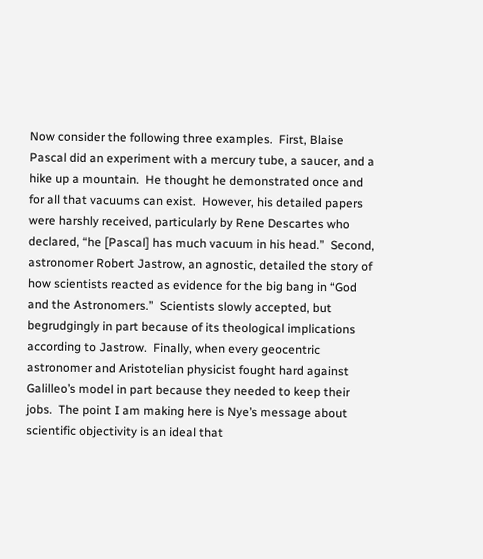Now consider the following three examples.  First, Blaise Pascal did an experiment with a mercury tube, a saucer, and a hike up a mountain.  He thought he demonstrated once and for all that vacuums can exist.  However, his detailed papers were harshly received, particularly by Rene Descartes who declared, “he [Pascal] has much vacuum in his head.”  Second, astronomer Robert Jastrow, an agnostic, detailed the story of how scientists reacted as evidence for the big bang in “God and the Astronomers.”  Scientists slowly accepted, but begrudgingly in part because of its theological implications according to Jastrow.  Finally, when every geocentric astronomer and Aristotelian physicist fought hard against Galilleo’s model in part because they needed to keep their jobs.  The point I am making here is Nye’s message about scientific objectivity is an ideal that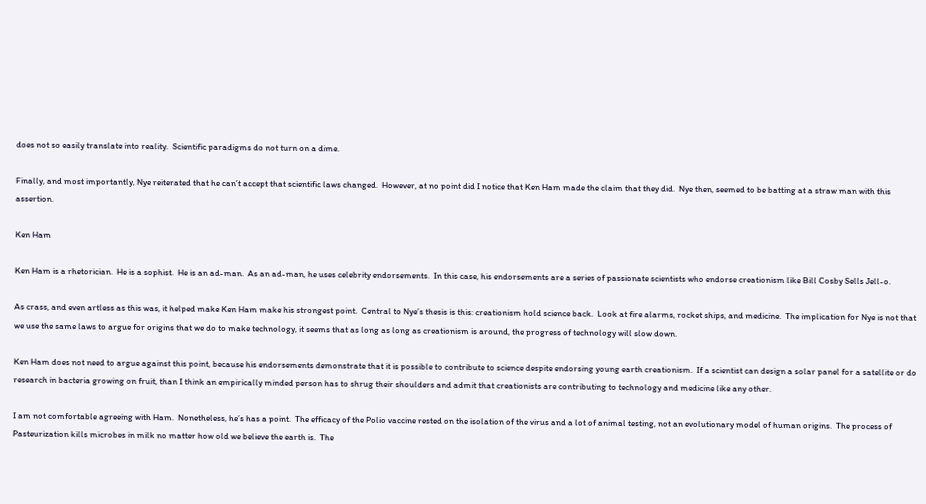does not so easily translate into reality.  Scientific paradigms do not turn on a dime.

Finally, and most importantly, Nye reiterated that he can’t accept that scientific laws changed.  However, at no point did I notice that Ken Ham made the claim that they did.  Nye then, seemed to be batting at a straw man with this assertion.

Ken Ham

Ken Ham is a rhetorician.  He is a sophist.  He is an ad-man.  As an ad-man, he uses celebrity endorsements.  In this case, his endorsements are a series of passionate scientists who endorse creationism like Bill Cosby Sells Jell-o.

As crass, and even artless as this was, it helped make Ken Ham make his strongest point.  Central to Nye’s thesis is this: creationism hold science back.  Look at fire alarms, rocket ships, and medicine.  The implication for Nye is not that we use the same laws to argue for origins that we do to make technology, it seems that as long as long as creationism is around, the progress of technology will slow down.

Ken Ham does not need to argue against this point, because his endorsements demonstrate that it is possible to contribute to science despite endorsing young earth creationism.  If a scientist can design a solar panel for a satellite or do research in bacteria growing on fruit, than I think an empirically minded person has to shrug their shoulders and admit that creationists are contributing to technology and medicine like any other.

I am not comfortable agreeing with Ham.  Nonetheless, he’s has a point.  The efficacy of the Polio vaccine rested on the isolation of the virus and a lot of animal testing, not an evolutionary model of human origins.  The process of Pasteurization kills microbes in milk no matter how old we believe the earth is.  The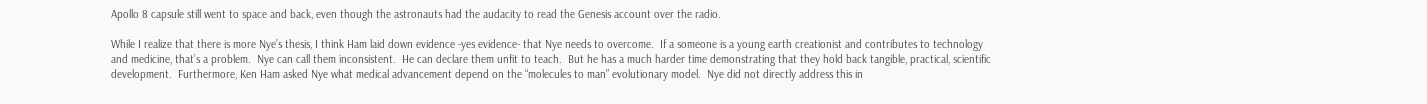Apollo 8 capsule still went to space and back, even though the astronauts had the audacity to read the Genesis account over the radio.

While I realize that there is more Nye’s thesis, I think Ham laid down evidence -yes evidence- that Nye needs to overcome.  If a someone is a young earth creationist and contributes to technology and medicine, that’s a problem.  Nye can call them inconsistent.  He can declare them unfit to teach.  But he has a much harder time demonstrating that they hold back tangible, practical, scientific development.  Furthermore, Ken Ham asked Nye what medical advancement depend on the “molecules to man” evolutionary model.  Nye did not directly address this in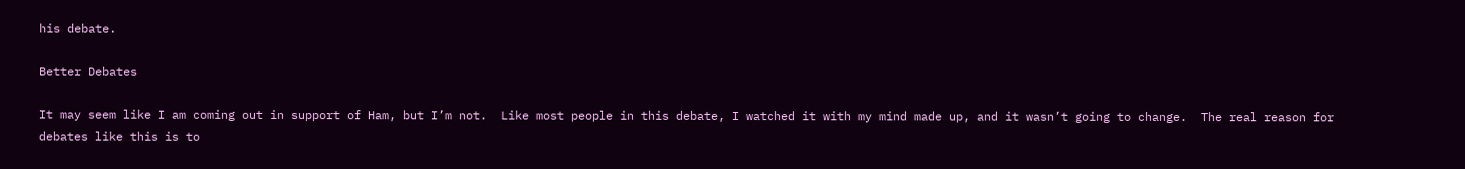his debate.

Better Debates

It may seem like I am coming out in support of Ham, but I’m not.  Like most people in this debate, I watched it with my mind made up, and it wasn’t going to change.  The real reason for debates like this is to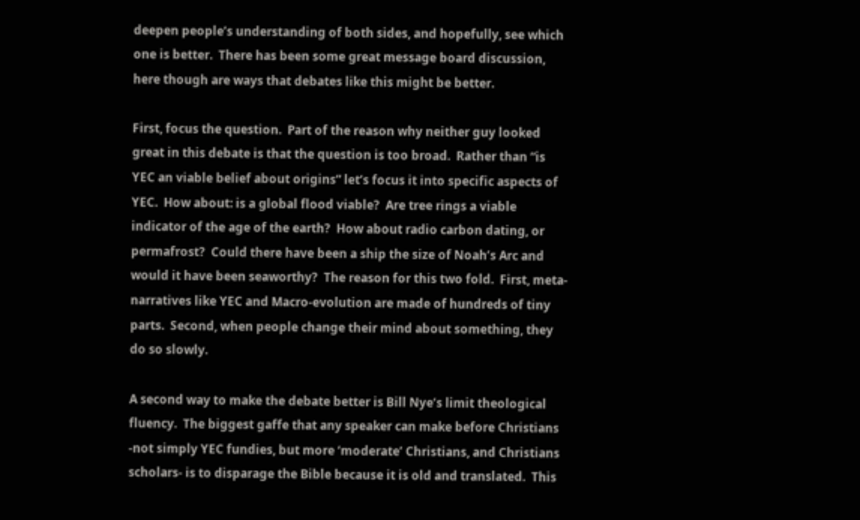deepen people’s understanding of both sides, and hopefully, see which one is better.  There has been some great message board discussion, here though are ways that debates like this might be better.

First, focus the question.  Part of the reason why neither guy looked great in this debate is that the question is too broad.  Rather than “is YEC an viable belief about origins” let’s focus it into specific aspects of YEC.  How about: is a global flood viable?  Are tree rings a viable indicator of the age of the earth?  How about radio carbon dating, or permafrost?  Could there have been a ship the size of Noah’s Arc and would it have been seaworthy?  The reason for this two fold.  First, meta-narratives like YEC and Macro-evolution are made of hundreds of tiny parts.  Second, when people change their mind about something, they do so slowly.

A second way to make the debate better is Bill Nye’s limit theological fluency.  The biggest gaffe that any speaker can make before Christians -not simply YEC fundies, but more ‘moderate’ Christians, and Christians scholars- is to disparage the Bible because it is old and translated.  This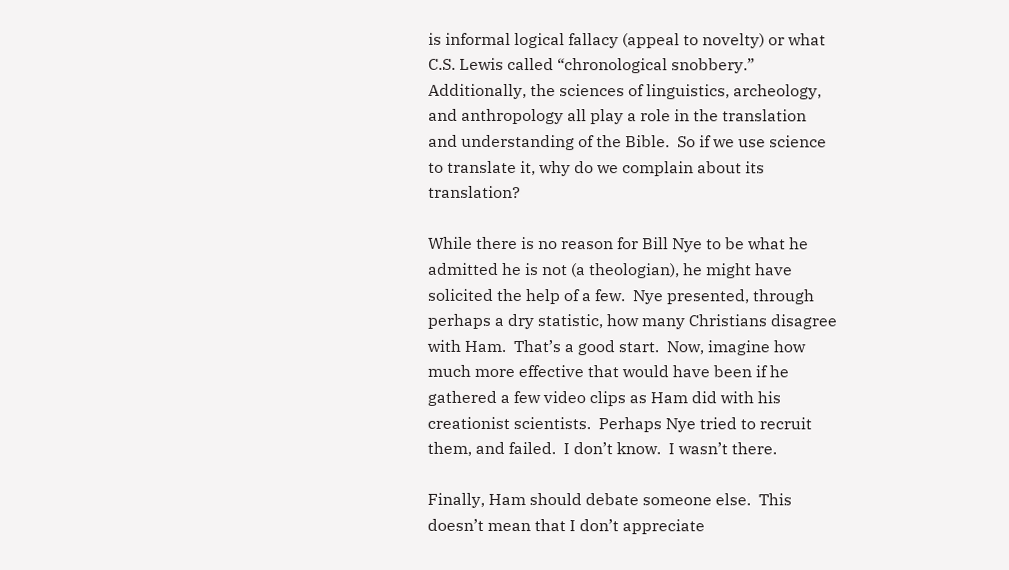is informal logical fallacy (appeal to novelty) or what C.S. Lewis called “chronological snobbery.”  Additionally, the sciences of linguistics, archeology, and anthropology all play a role in the translation and understanding of the Bible.  So if we use science to translate it, why do we complain about its translation?

While there is no reason for Bill Nye to be what he admitted he is not (a theologian), he might have solicited the help of a few.  Nye presented, through perhaps a dry statistic, how many Christians disagree with Ham.  That’s a good start.  Now, imagine how much more effective that would have been if he gathered a few video clips as Ham did with his creationist scientists.  Perhaps Nye tried to recruit them, and failed.  I don’t know.  I wasn’t there.

Finally, Ham should debate someone else.  This doesn’t mean that I don’t appreciate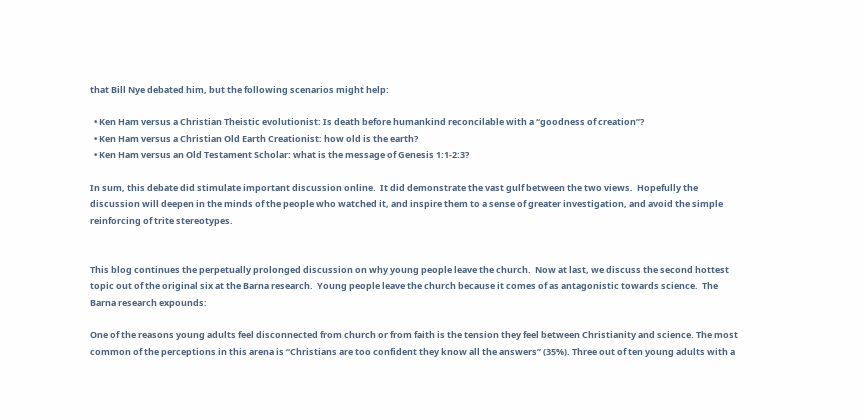that Bill Nye debated him, but the following scenarios might help:

  • Ken Ham versus a Christian Theistic evolutionist: Is death before humankind reconcilable with a “goodness of creation”?
  • Ken Ham versus a Christian Old Earth Creationist: how old is the earth?
  • Ken Ham versus an Old Testament Scholar: what is the message of Genesis 1:1-2:3?

In sum, this debate did stimulate important discussion online.  It did demonstrate the vast gulf between the two views.  Hopefully the discussion will deepen in the minds of the people who watched it, and inspire them to a sense of greater investigation, and avoid the simple reinforcing of trite stereotypes.


This blog continues the perpetually prolonged discussion on why young people leave the church.  Now at last, we discuss the second hottest topic out of the original six at the Barna research.  Young people leave the church because it comes of as antagonistic towards science.  The Barna research expounds:

One of the reasons young adults feel disconnected from church or from faith is the tension they feel between Christianity and science. The most common of the perceptions in this arena is “Christians are too confident they know all the answers” (35%). Three out of ten young adults with a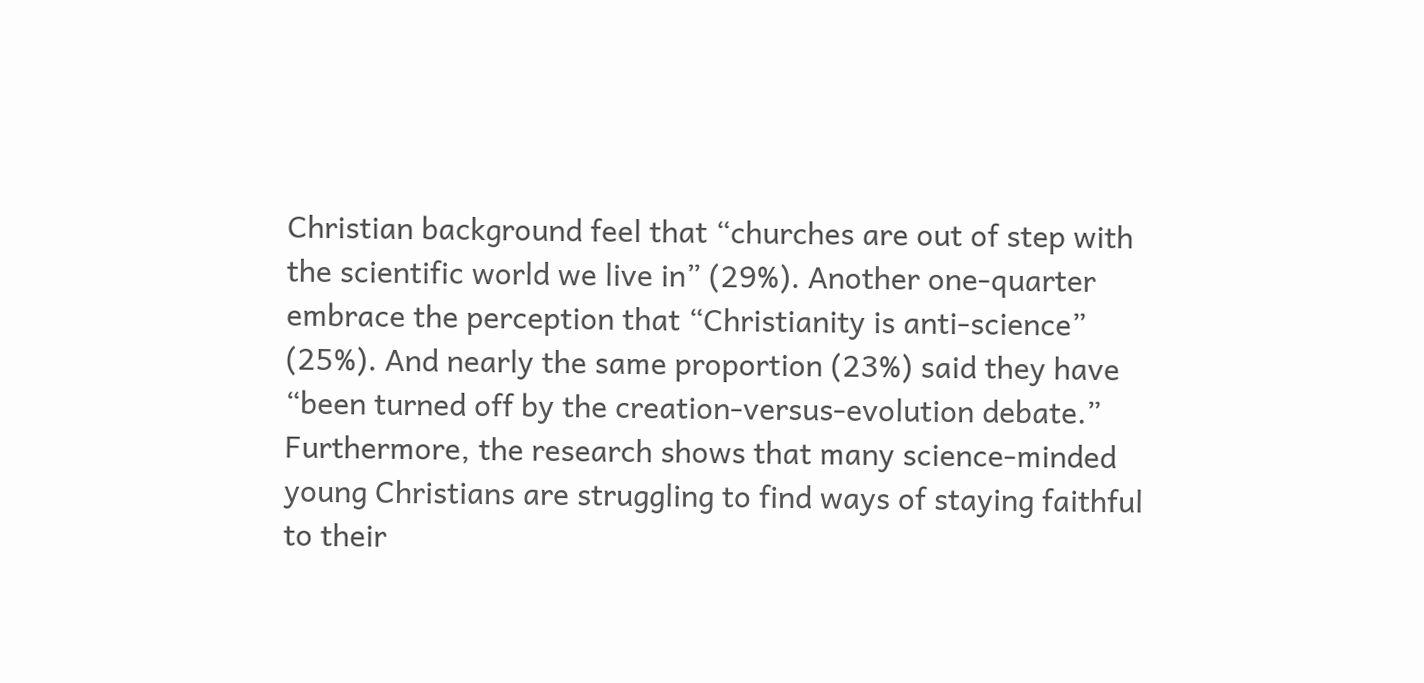Christian background feel that “churches are out of step with the scientific world we live in” (29%). Another one-quarter embrace the perception that “Christianity is anti-science” (25%). And nearly the same proportion (23%) said they have “been turned off by the creation-versus-evolution debate.” Furthermore, the research shows that many science-minded young Christians are struggling to find ways of staying faithful to their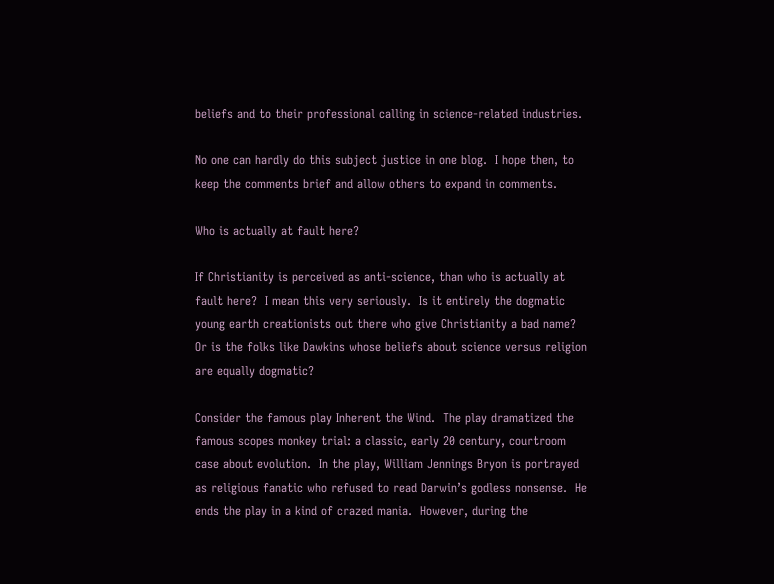beliefs and to their professional calling in science-related industries.

No one can hardly do this subject justice in one blog.  I hope then, to keep the comments brief and allow others to expand in comments.

Who is actually at fault here?

If Christianity is perceived as anti-science, than who is actually at fault here?  I mean this very seriously.  Is it entirely the dogmatic young earth creationists out there who give Christianity a bad name?  Or is the folks like Dawkins whose beliefs about science versus religion are equally dogmatic?

Consider the famous play Inherent the Wind.  The play dramatized the famous scopes monkey trial: a classic, early 20 century, courtroom case about evolution.  In the play, William Jennings Bryon is portrayed as religious fanatic who refused to read Darwin’s godless nonsense.  He ends the play in a kind of crazed mania.  However, during the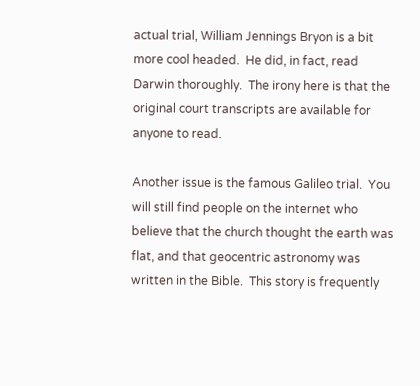actual trial, William Jennings Bryon is a bit more cool headed.  He did, in fact, read Darwin thoroughly.  The irony here is that the original court transcripts are available for anyone to read.

Another issue is the famous Galileo trial.  You will still find people on the internet who believe that the church thought the earth was flat, and that geocentric astronomy was written in the Bible.  This story is frequently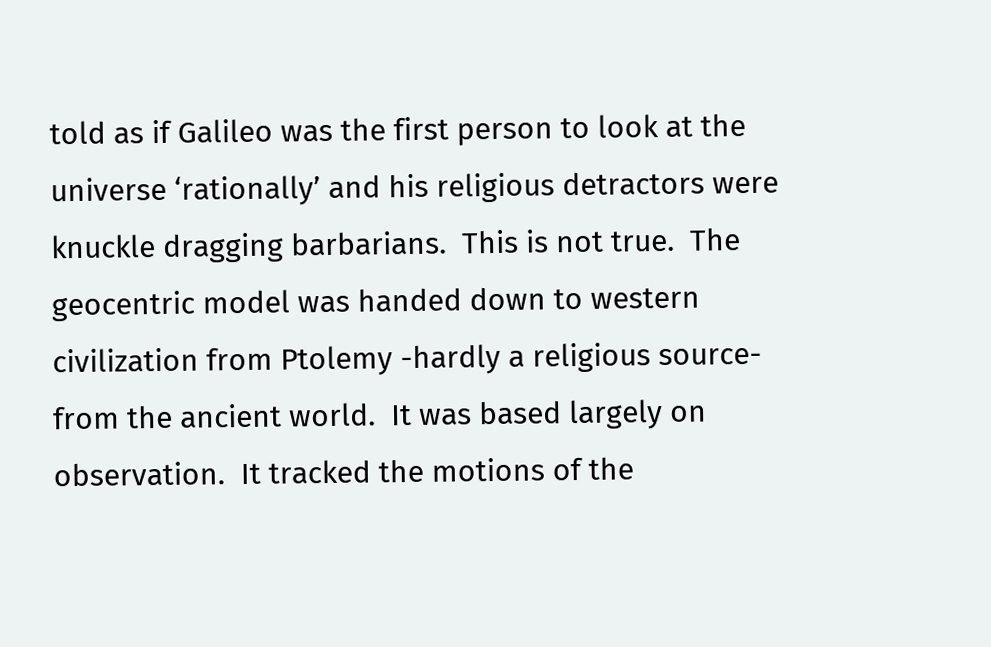told as if Galileo was the first person to look at the universe ‘rationally’ and his religious detractors were knuckle dragging barbarians.  This is not true.  The geocentric model was handed down to western civilization from Ptolemy -hardly a religious source- from the ancient world.  It was based largely on observation.  It tracked the motions of the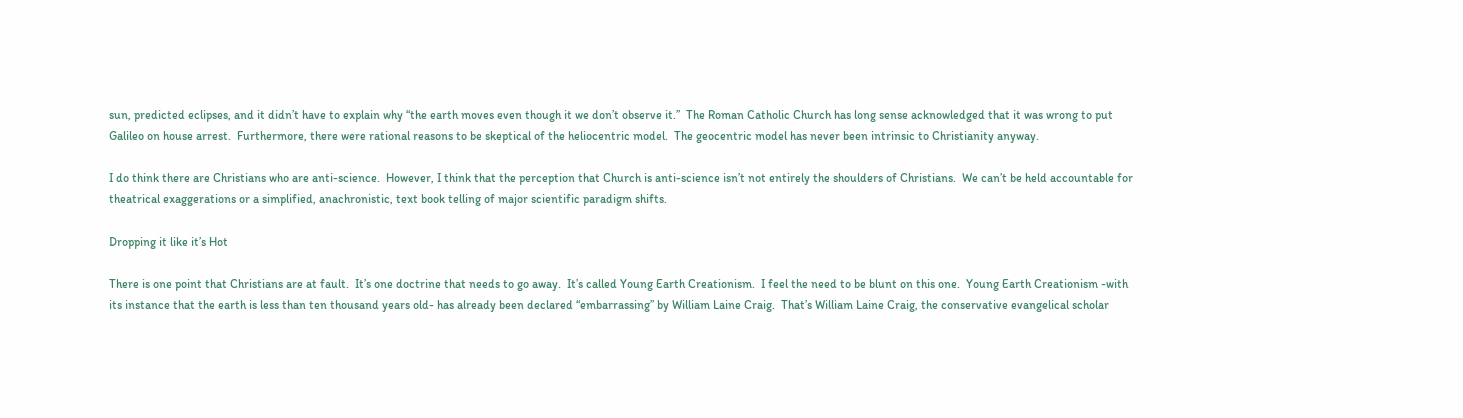sun, predicted eclipses, and it didn’t have to explain why “the earth moves even though it we don’t observe it.”  The Roman Catholic Church has long sense acknowledged that it was wrong to put Galileo on house arrest.  Furthermore, there were rational reasons to be skeptical of the heliocentric model.  The geocentric model has never been intrinsic to Christianity anyway.

I do think there are Christians who are anti-science.  However, I think that the perception that Church is anti-science isn’t not entirely the shoulders of Christians.  We can’t be held accountable for theatrical exaggerations or a simplified, anachronistic, text book telling of major scientific paradigm shifts.

Dropping it like it’s Hot

There is one point that Christians are at fault.  It’s one doctrine that needs to go away.  It’s called Young Earth Creationism.  I feel the need to be blunt on this one.  Young Earth Creationism -with its instance that the earth is less than ten thousand years old- has already been declared “embarrassing” by William Laine Craig.  That’s William Laine Craig, the conservative evangelical scholar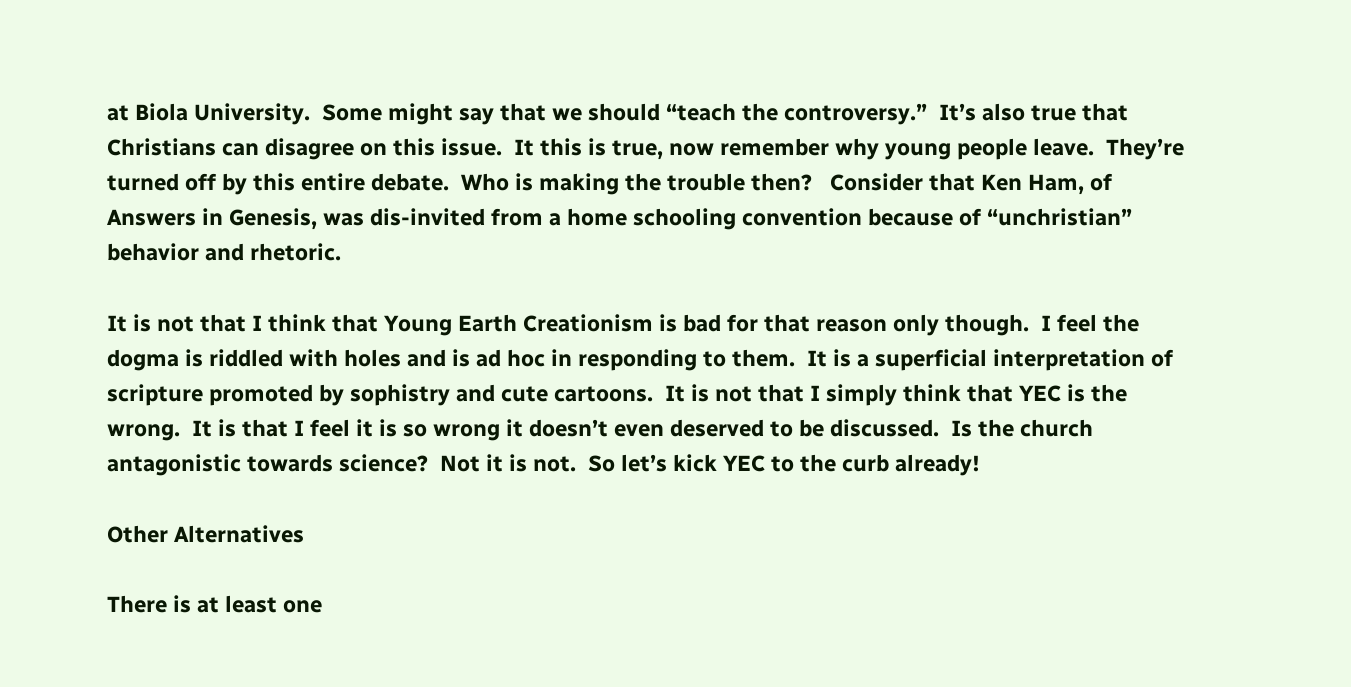at Biola University.  Some might say that we should “teach the controversy.”  It’s also true that Christians can disagree on this issue.  It this is true, now remember why young people leave.  They’re turned off by this entire debate.  Who is making the trouble then?   Consider that Ken Ham, of Answers in Genesis, was dis-invited from a home schooling convention because of “unchristian” behavior and rhetoric.

It is not that I think that Young Earth Creationism is bad for that reason only though.  I feel the dogma is riddled with holes and is ad hoc in responding to them.  It is a superficial interpretation of scripture promoted by sophistry and cute cartoons.  It is not that I simply think that YEC is the wrong.  It is that I feel it is so wrong it doesn’t even deserved to be discussed.  Is the church antagonistic towards science?  Not it is not.  So let’s kick YEC to the curb already!

Other Alternatives

There is at least one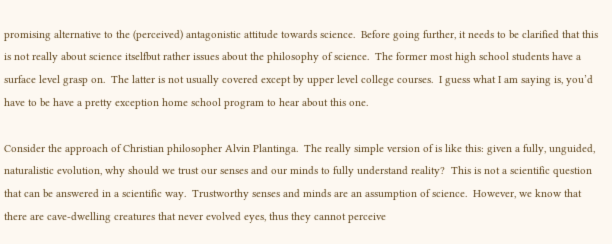promising alternative to the (perceived) antagonistic attitude towards science.  Before going further, it needs to be clarified that this is not really about science itselfbut rather issues about the philosophy of science.  The former most high school students have a surface level grasp on.  The latter is not usually covered except by upper level college courses.  I guess what I am saying is, you’d have to be have a pretty exception home school program to hear about this one.

Consider the approach of Christian philosopher Alvin Plantinga.  The really simple version of is like this: given a fully, unguided, naturalistic evolution, why should we trust our senses and our minds to fully understand reality?  This is not a scientific question that can be answered in a scientific way.  Trustworthy senses and minds are an assumption of science.  However, we know that there are cave-dwelling creatures that never evolved eyes, thus they cannot perceive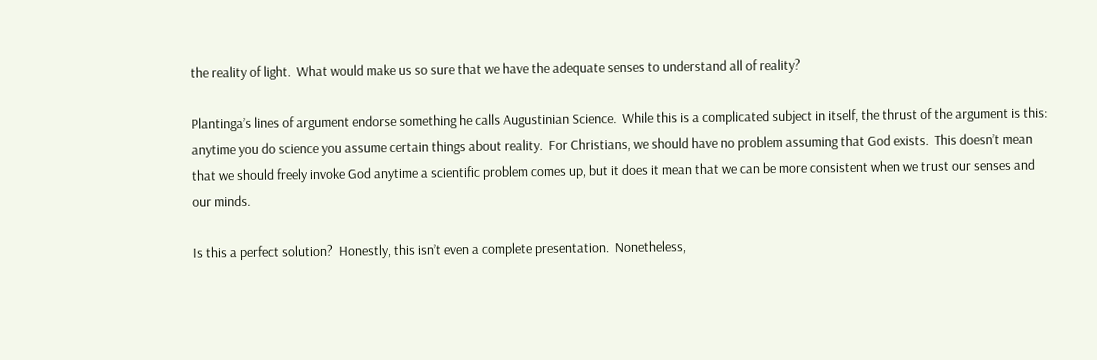the reality of light.  What would make us so sure that we have the adequate senses to understand all of reality?

Plantinga’s lines of argument endorse something he calls Augustinian Science.  While this is a complicated subject in itself, the thrust of the argument is this: anytime you do science you assume certain things about reality.  For Christians, we should have no problem assuming that God exists.  This doesn’t mean that we should freely invoke God anytime a scientific problem comes up, but it does it mean that we can be more consistent when we trust our senses and our minds.

Is this a perfect solution?  Honestly, this isn’t even a complete presentation.  Nonetheless,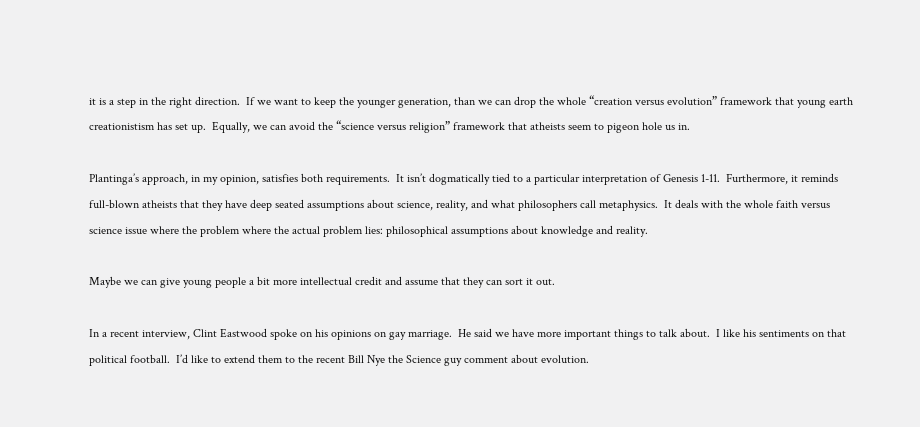it is a step in the right direction.  If we want to keep the younger generation, than we can drop the whole “creation versus evolution” framework that young earth creationistism has set up.  Equally, we can avoid the “science versus religion” framework that atheists seem to pigeon hole us in.

Plantinga’s approach, in my opinion, satisfies both requirements.  It isn’t dogmatically tied to a particular interpretation of Genesis 1-11.  Furthermore, it reminds full-blown atheists that they have deep seated assumptions about science, reality, and what philosophers call metaphysics.  It deals with the whole faith versus science issue where the problem where the actual problem lies: philosophical assumptions about knowledge and reality.

Maybe we can give young people a bit more intellectual credit and assume that they can sort it out.

In a recent interview, Clint Eastwood spoke on his opinions on gay marriage.  He said we have more important things to talk about.  I like his sentiments on that political football.  I’d like to extend them to the recent Bill Nye the Science guy comment about evolution.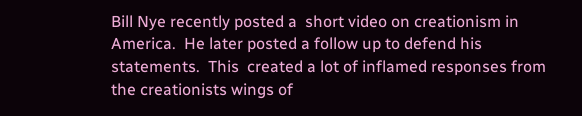Bill Nye recently posted a  short video on creationism in America.  He later posted a follow up to defend his statements.  This  created a lot of inflamed responses from the creationists wings of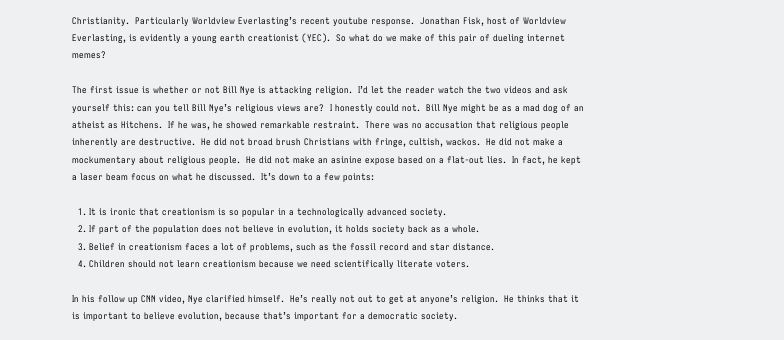Christianity.  Particularly Worldview Everlasting’s recent youtube response.  Jonathan Fisk, host of Worldview Everlasting, is evidently a young earth creationist (YEC).  So what do we make of this pair of dueling internet memes?

The first issue is whether or not Bill Nye is attacking religion.  I’d let the reader watch the two videos and ask yourself this: can you tell Bill Nye’s religious views are?  I honestly could not.  Bill Nye might be as a mad dog of an atheist as Hitchens.  If he was, he showed remarkable restraint.  There was no accusation that religious people inherently are destructive.  He did not broad brush Christians with fringe, cultish, wackos.  He did not make a mockumentary about religious people.  He did not make an asinine expose based on a flat-out lies.  In fact, he kept a laser beam focus on what he discussed.  It’s down to a few points:

  1. It is ironic that creationism is so popular in a technologically advanced society.
  2. If part of the population does not believe in evolution, it holds society back as a whole.
  3. Belief in creationism faces a lot of problems, such as the fossil record and star distance.
  4. Children should not learn creationism because we need scientifically literate voters.

In his follow up CNN video, Nye clarified himself.  He’s really not out to get at anyone’s religion.  He thinks that it is important to believe evolution, because that’s important for a democratic society.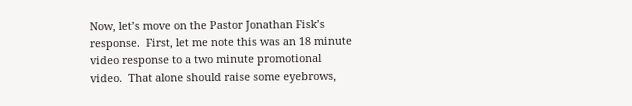Now, let’s move on the Pastor Jonathan Fisk’s response.  First, let me note this was an 18 minute video response to a two minute promotional video.  That alone should raise some eyebrows,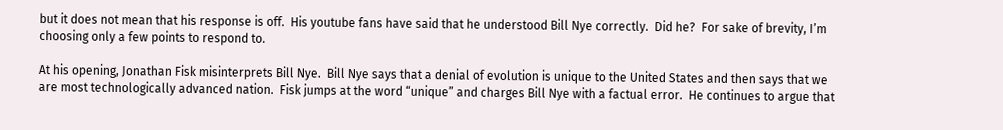but it does not mean that his response is off.  His youtube fans have said that he understood Bill Nye correctly.  Did he?  For sake of brevity, I’m choosing only a few points to respond to.

At his opening, Jonathan Fisk misinterprets Bill Nye.  Bill Nye says that a denial of evolution is unique to the United States and then says that we are most technologically advanced nation.  Fisk jumps at the word “unique” and charges Bill Nye with a factual error.  He continues to argue that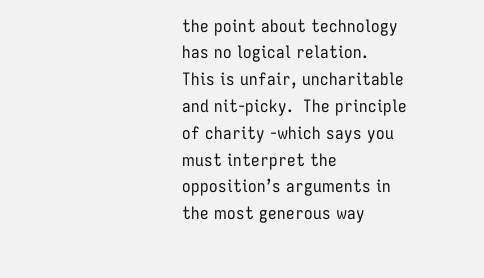the point about technology has no logical relation.  This is unfair, uncharitable and nit-picky.  The principle of charity -which says you must interpret the opposition’s arguments in the most generous way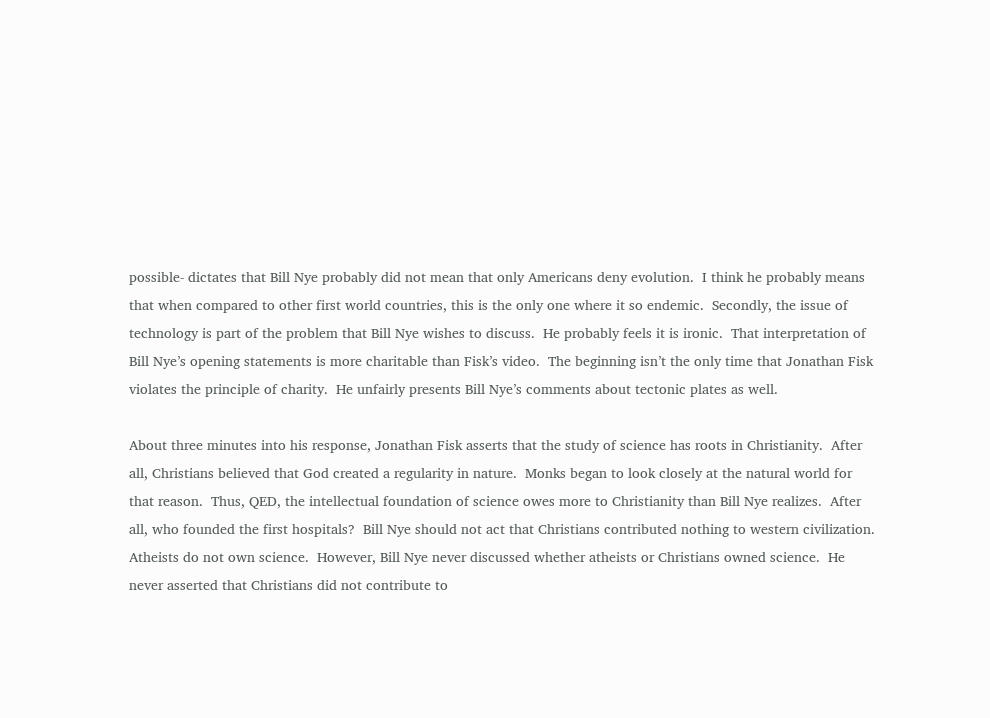possible- dictates that Bill Nye probably did not mean that only Americans deny evolution.  I think he probably means that when compared to other first world countries, this is the only one where it so endemic.  Secondly, the issue of technology is part of the problem that Bill Nye wishes to discuss.  He probably feels it is ironic.  That interpretation of Bill Nye’s opening statements is more charitable than Fisk’s video.  The beginning isn’t the only time that Jonathan Fisk violates the principle of charity.  He unfairly presents Bill Nye’s comments about tectonic plates as well.

About three minutes into his response, Jonathan Fisk asserts that the study of science has roots in Christianity.  After all, Christians believed that God created a regularity in nature.  Monks began to look closely at the natural world for that reason.  Thus, QED, the intellectual foundation of science owes more to Christianity than Bill Nye realizes.  After all, who founded the first hospitals?  Bill Nye should not act that Christians contributed nothing to western civilization.  Atheists do not own science.  However, Bill Nye never discussed whether atheists or Christians owned science.  He never asserted that Christians did not contribute to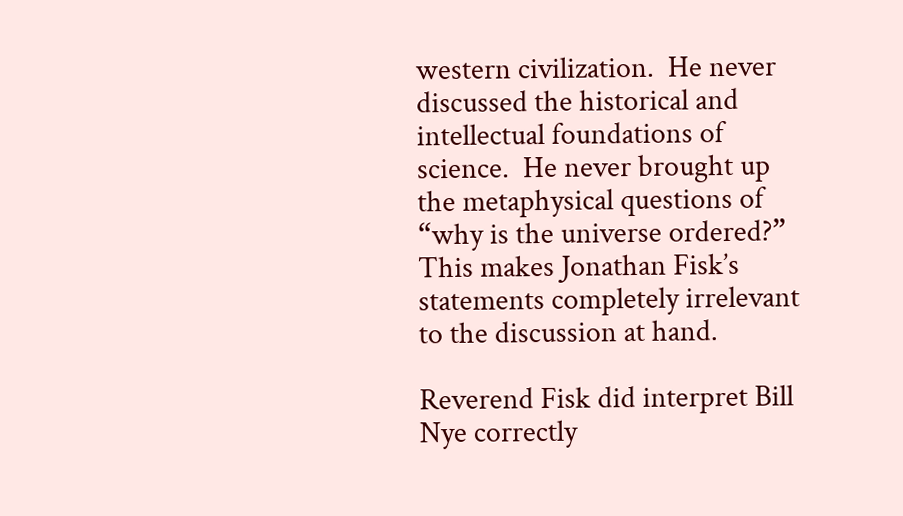western civilization.  He never discussed the historical and intellectual foundations of science.  He never brought up the metaphysical questions of “why is the universe ordered?”  This makes Jonathan Fisk’s statements completely irrelevant to the discussion at hand.

Reverend Fisk did interpret Bill Nye correctly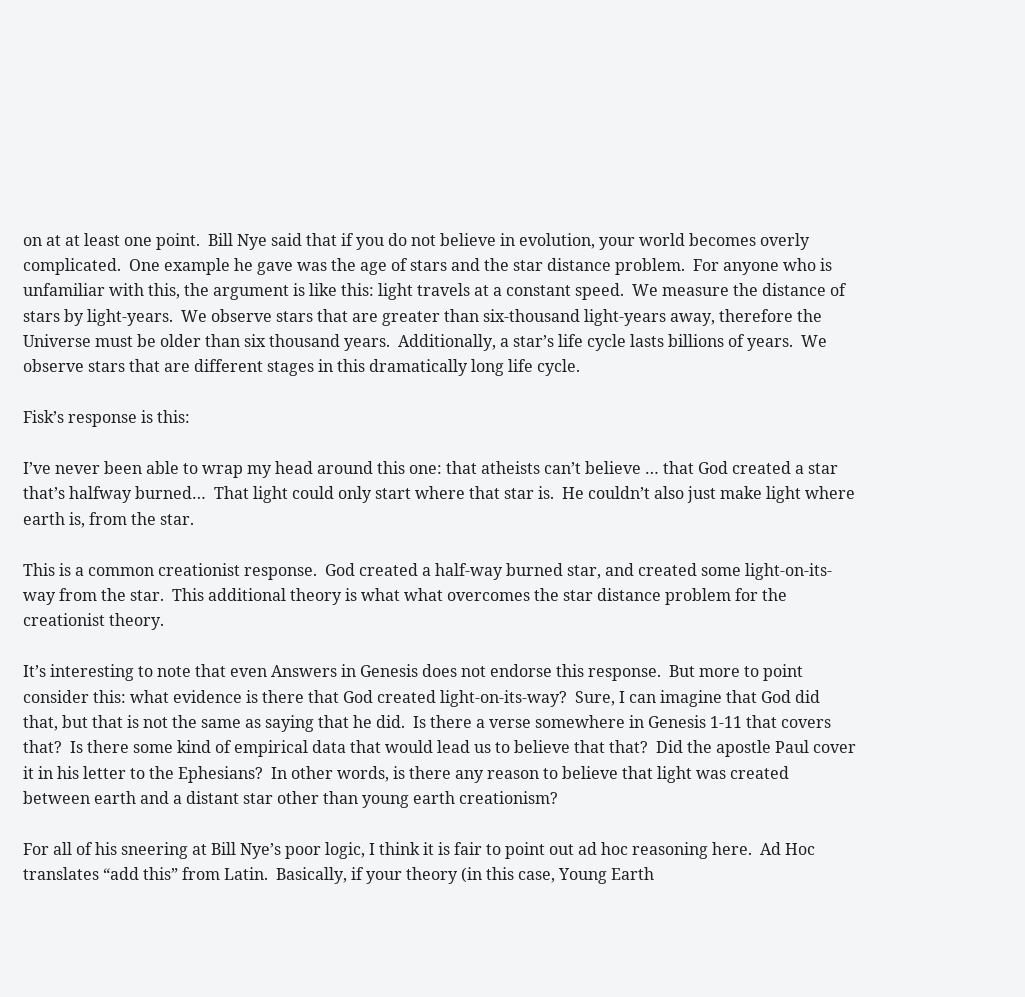on at at least one point.  Bill Nye said that if you do not believe in evolution, your world becomes overly complicated.  One example he gave was the age of stars and the star distance problem.  For anyone who is unfamiliar with this, the argument is like this: light travels at a constant speed.  We measure the distance of stars by light-years.  We observe stars that are greater than six-thousand light-years away, therefore the Universe must be older than six thousand years.  Additionally, a star’s life cycle lasts billions of years.  We observe stars that are different stages in this dramatically long life cycle.

Fisk’s response is this:

I’ve never been able to wrap my head around this one: that atheists can’t believe … that God created a star that’s halfway burned…  That light could only start where that star is.  He couldn’t also just make light where earth is, from the star.

This is a common creationist response.  God created a half-way burned star, and created some light-on-its-way from the star.  This additional theory is what what overcomes the star distance problem for the creationist theory.

It’s interesting to note that even Answers in Genesis does not endorse this response.  But more to point consider this: what evidence is there that God created light-on-its-way?  Sure, I can imagine that God did that, but that is not the same as saying that he did.  Is there a verse somewhere in Genesis 1-11 that covers that?  Is there some kind of empirical data that would lead us to believe that that?  Did the apostle Paul cover it in his letter to the Ephesians?  In other words, is there any reason to believe that light was created between earth and a distant star other than young earth creationism?

For all of his sneering at Bill Nye’s poor logic, I think it is fair to point out ad hoc reasoning here.  Ad Hoc translates “add this” from Latin.  Basically, if your theory (in this case, Young Earth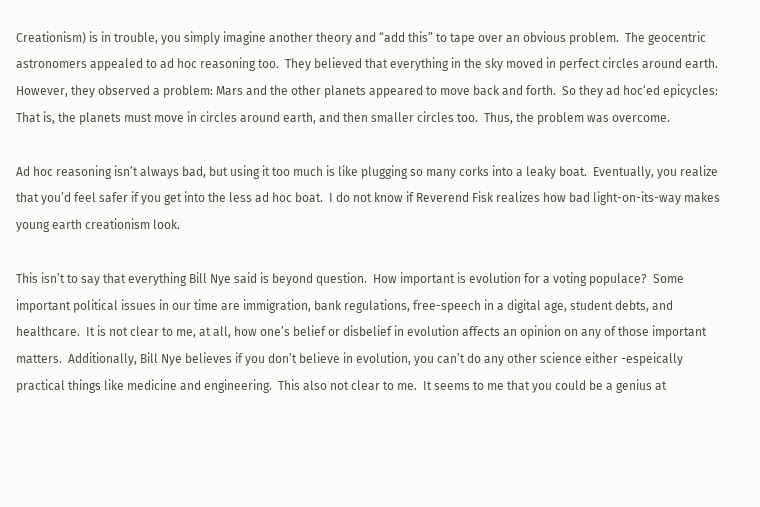Creationism) is in trouble, you simply imagine another theory and “add this” to tape over an obvious problem.  The geocentric astronomers appealed to ad hoc reasoning too.  They believed that everything in the sky moved in perfect circles around earth.  However, they observed a problem: Mars and the other planets appeared to move back and forth.  So they ad hoc‘ed epicycles: That is, the planets must move in circles around earth, and then smaller circles too.  Thus, the problem was overcome.

Ad hoc reasoning isn’t always bad, but using it too much is like plugging so many corks into a leaky boat.  Eventually, you realize that you’d feel safer if you get into the less ad hoc boat.  I do not know if Reverend Fisk realizes how bad light-on-its-way makes young earth creationism look.

This isn’t to say that everything Bill Nye said is beyond question.  How important is evolution for a voting populace?  Some important political issues in our time are immigration, bank regulations, free-speech in a digital age, student debts, and healthcare.  It is not clear to me, at all, how one’s belief or disbelief in evolution affects an opinion on any of those important matters.  Additionally, Bill Nye believes if you don’t believe in evolution, you can’t do any other science either -espeically practical things like medicine and engineering.  This also not clear to me.  It seems to me that you could be a genius at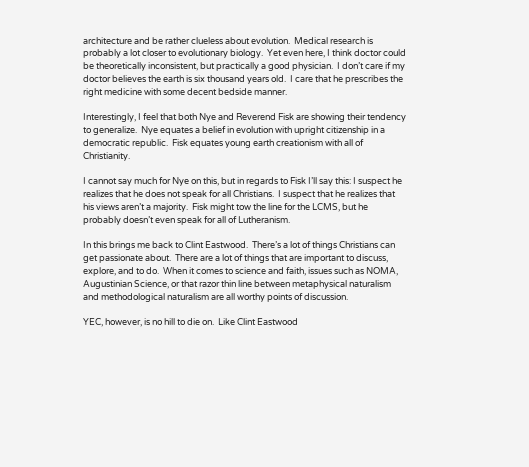architecture and be rather clueless about evolution.  Medical research is probably a lot closer to evolutionary biology.  Yet even here, I think doctor could be theoretically inconsistent, but practically a good physician.  I don’t care if my doctor believes the earth is six thousand years old.  I care that he prescribes the right medicine with some decent bedside manner.

Interestingly, I feel that both Nye and Reverend Fisk are showing their tendency to generalize.  Nye equates a belief in evolution with upright citizenship in a democratic republic.  Fisk equates young earth creationism with all of Christianity.

I cannot say much for Nye on this, but in regards to Fisk I’ll say this: I suspect he realizes that he does not speak for all Christians.  I suspect that he realizes that his views aren’t a majority.  Fisk might tow the line for the LCMS, but he probably doesn’t even speak for all of Lutheranism.

In this brings me back to Clint Eastwood.  There’s a lot of things Christians can get passionate about.  There are a lot of things that are important to discuss, explore, and to do.  When it comes to science and faith, issues such as NOMA, Augustinian Science, or that razor thin line between metaphysical naturalism and methodological naturalism are all worthy points of discussion.

YEC, however, is no hill to die on.  Like Clint Eastwood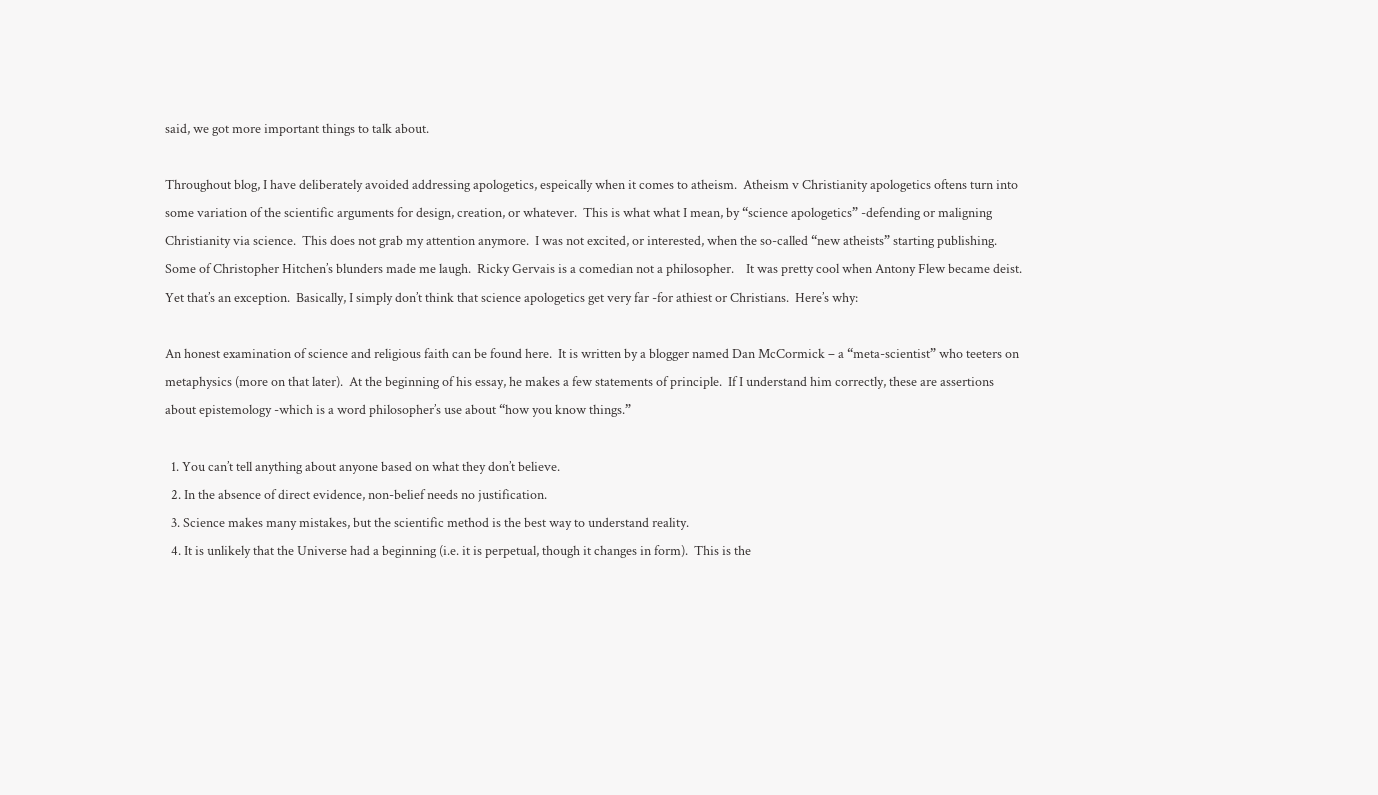said, we got more important things to talk about.

Throughout blog, I have deliberately avoided addressing apologetics, espeically when it comes to atheism.  Atheism v Christianity apologetics oftens turn into some variation of the scientific arguments for design, creation, or whatever.  This is what what I mean, by “science apologetics” -defending or maligning Christianity via science.  This does not grab my attention anymore.  I was not excited, or interested, when the so-called “new atheists” starting publishing.  Some of Christopher Hitchen’s blunders made me laugh.  Ricky Gervais is a comedian not a philosopher.    It was pretty cool when Antony Flew became deist.  Yet that’s an exception.  Basically, I simply don’t think that science apologetics get very far -for athiest or Christians.  Here’s why:

An honest examination of science and religious faith can be found here.  It is written by a blogger named Dan McCormick – a “meta-scientist” who teeters on metaphysics (more on that later).  At the beginning of his essay, he makes a few statements of principle.  If I understand him correctly, these are assertions about epistemology -which is a word philosopher’s use about “how you know things.”

  1. You can’t tell anything about anyone based on what they don’t believe.
  2. In the absence of direct evidence, non-belief needs no justification.
  3. Science makes many mistakes, but the scientific method is the best way to understand reality.
  4. It is unlikely that the Universe had a beginning (i.e. it is perpetual, though it changes in form).  This is the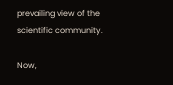prevailing view of the scientific community.

Now,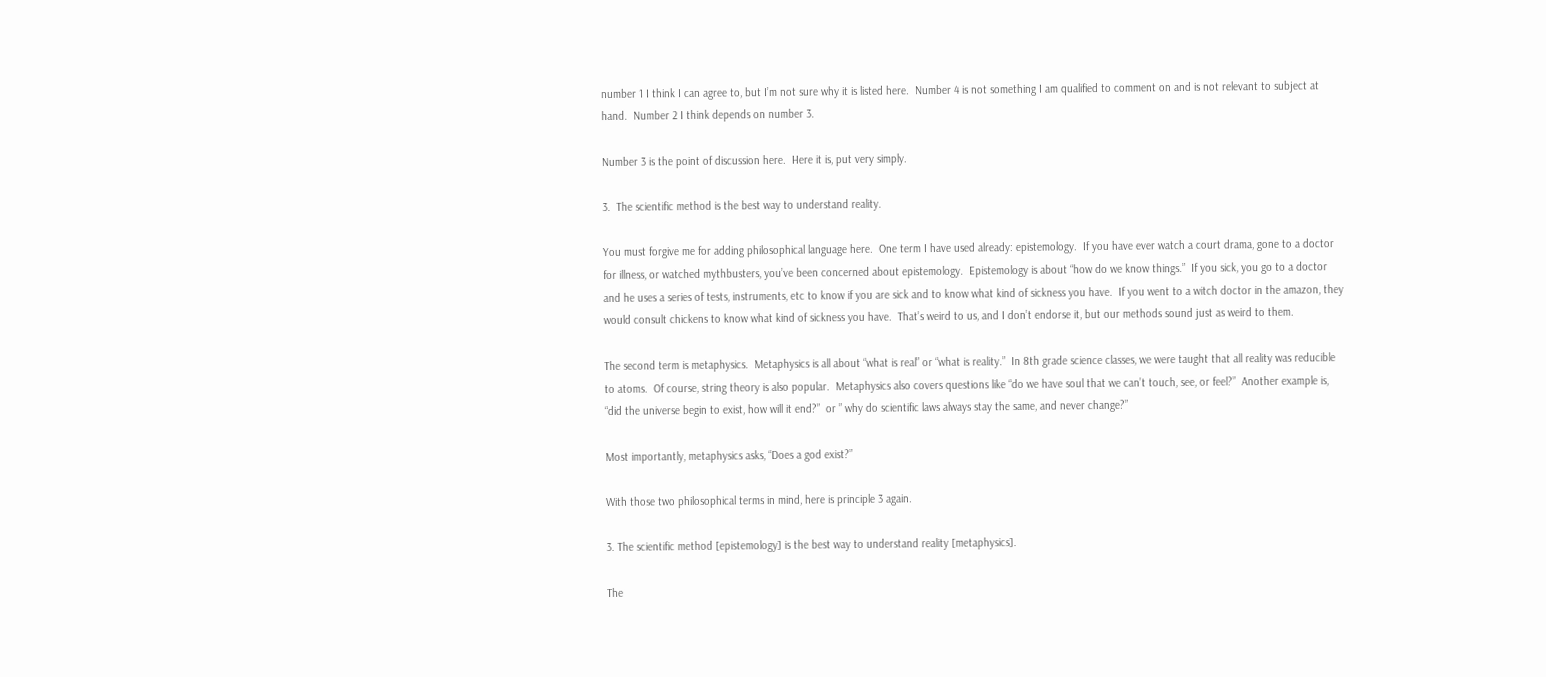number 1 I think I can agree to, but I’m not sure why it is listed here.  Number 4 is not something I am qualified to comment on and is not relevant to subject at hand.  Number 2 I think depends on number 3.

Number 3 is the point of discussion here.  Here it is, put very simply.

3.  The scientific method is the best way to understand reality.

You must forgive me for adding philosophical language here.  One term I have used already: epistemology.  If you have ever watch a court drama, gone to a doctor for illness, or watched mythbusters, you’ve been concerned about epistemology.  Epistemology is about “how do we know things.”  If you sick, you go to a doctor and he uses a series of tests, instruments, etc to know if you are sick and to know what kind of sickness you have.  If you went to a witch doctor in the amazon, they would consult chickens to know what kind of sickness you have.  That’s weird to us, and I don’t endorse it, but our methods sound just as weird to them.

The second term is metaphysics.  Metaphysics is all about “what is real” or “what is reality.”  In 8th grade science classes, we were taught that all reality was reducible to atoms.  Of course, string theory is also popular.  Metaphysics also covers questions like “do we have soul that we can’t touch, see, or feel?”  Another example is, “did the universe begin to exist, how will it end?”  or ” why do scientific laws always stay the same, and never change?”

Most importantly, metaphysics asks, “Does a god exist?”

With those two philosophical terms in mind, here is principle 3 again.

3. The scientific method [epistemology] is the best way to understand reality [metaphysics].

The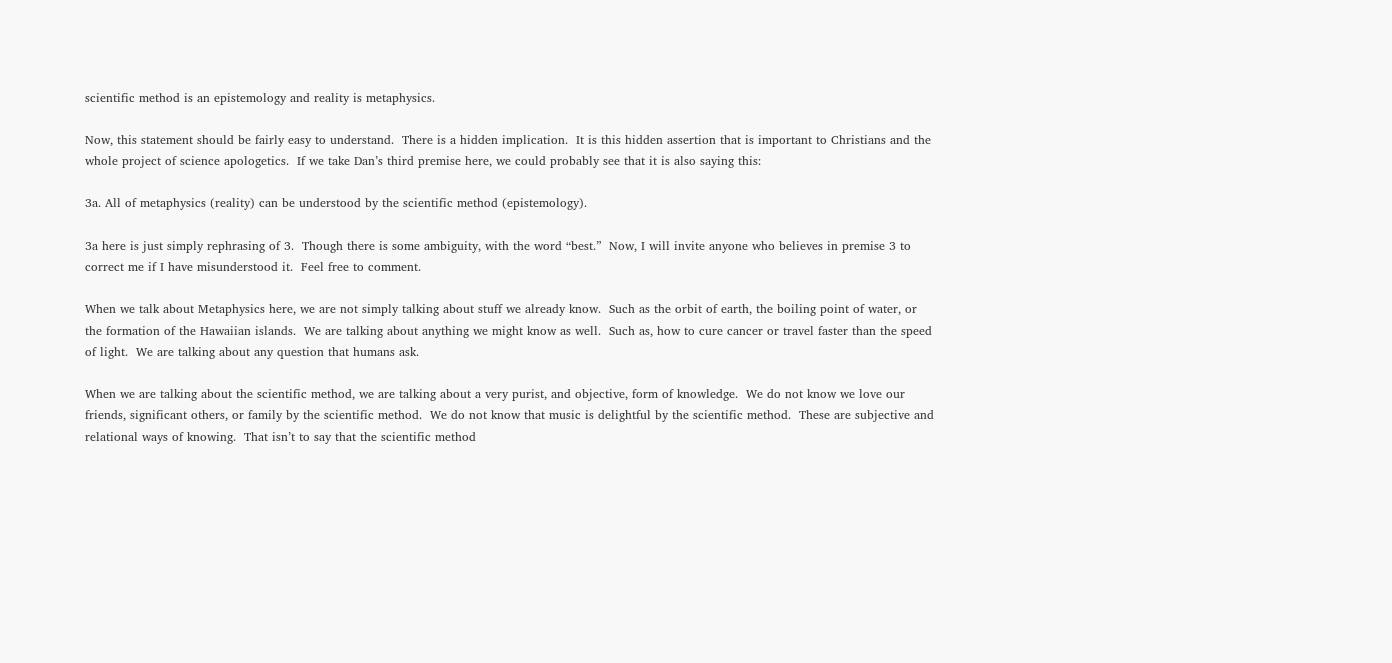scientific method is an epistemology and reality is metaphysics.

Now, this statement should be fairly easy to understand.  There is a hidden implication.  It is this hidden assertion that is important to Christians and the whole project of science apologetics.  If we take Dan’s third premise here, we could probably see that it is also saying this:

3a. All of metaphysics (reality) can be understood by the scientific method (epistemology).

3a here is just simply rephrasing of 3.  Though there is some ambiguity, with the word “best.”  Now, I will invite anyone who believes in premise 3 to correct me if I have misunderstood it.  Feel free to comment.

When we talk about Metaphysics here, we are not simply talking about stuff we already know.  Such as the orbit of earth, the boiling point of water, or the formation of the Hawaiian islands.  We are talking about anything we might know as well.  Such as, how to cure cancer or travel faster than the speed of light.  We are talking about any question that humans ask.

When we are talking about the scientific method, we are talking about a very purist, and objective, form of knowledge.  We do not know we love our friends, significant others, or family by the scientific method.  We do not know that music is delightful by the scientific method.  These are subjective and relational ways of knowing.  That isn’t to say that the scientific method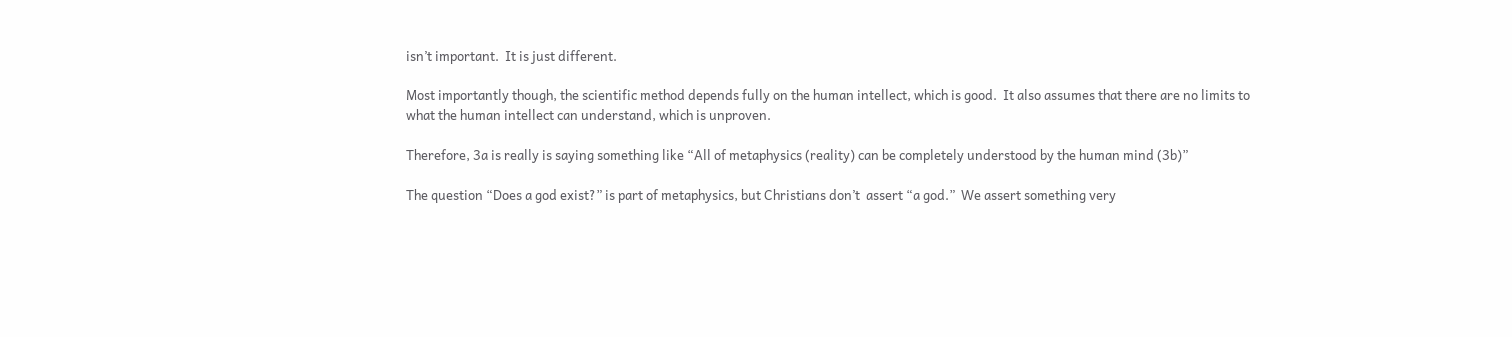isn’t important.  It is just different.

Most importantly though, the scientific method depends fully on the human intellect, which is good.  It also assumes that there are no limits to what the human intellect can understand, which is unproven.

Therefore, 3a is really is saying something like “All of metaphysics (reality) can be completely understood by the human mind (3b)”

The question “Does a god exist?” is part of metaphysics, but Christians don’t  assert “a god.”  We assert something very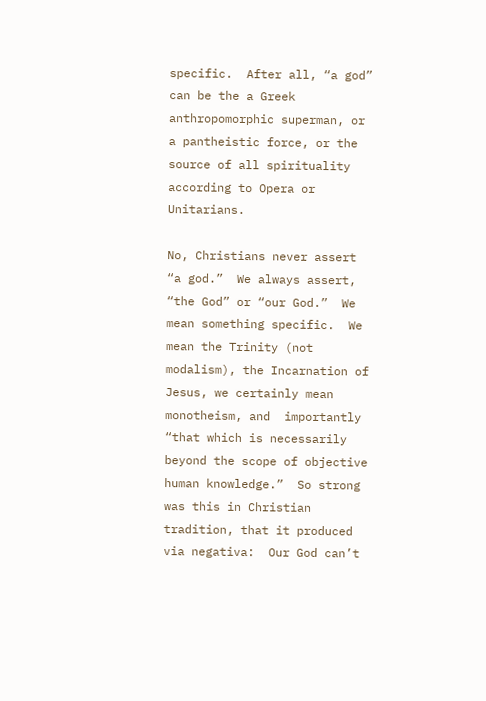specific.  After all, “a god” can be the a Greek anthropomorphic superman, or a pantheistic force, or the source of all spirituality according to Opera or Unitarians.

No, Christians never assert “a god.”  We always assert, “the God” or “our God.”  We mean something specific.  We mean the Trinity (not modalism), the Incarnation of Jesus, we certainly mean monotheism, and  importantly “that which is necessarily beyond the scope of objective human knowledge.”  So strong was this in Christian tradition, that it produced via negativa:  Our God can’t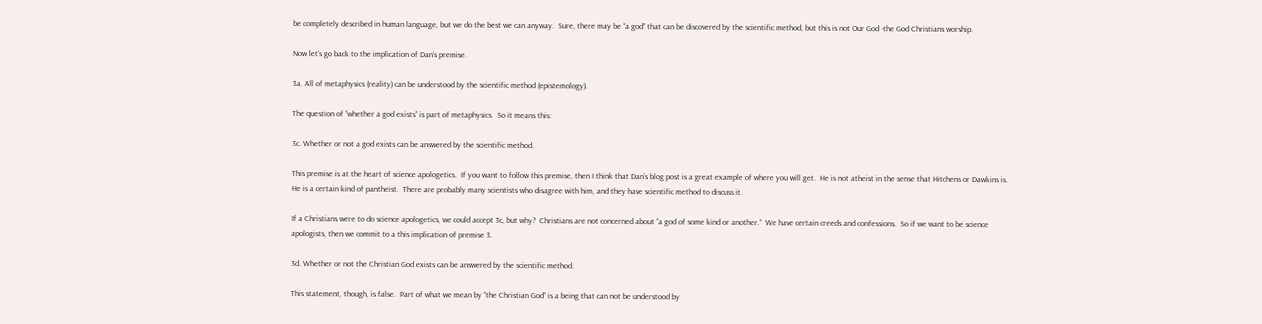be completely described in human language, but we do the best we can anyway.  Sure, there may be “a god” that can be discovered by the scientific method, but this is not Our God -the God Christians worship.

Now let’s go back to the implication of Dan’s premise.

3a. All of metaphysics (reality) can be understood by the scientific method (epistemology).

The question of “whether a god exists” is part of metaphysics.  So it means this:

3c. Whether or not a god exists can be answered by the scientific method.

This premise is at the heart of science apologetics.  If you want to follow this premise, then I think that Dan’s blog post is a great example of where you will get.  He is not atheist in the sense that Hitchens or Dawkins is.  He is a certain kind of pantheist.  There are probably many scientists who disagree with him, and they have scientific method to discuss it.

If a Christians were to do science apologetics, we could accept 3c, but why?  Christians are not concerned about “a god of some kind or another.”  We have certain creeds and confessions.  So if we want to be science apologists, then we commit to a this implication of premise 3.

3d. Whether or not the Christian God exists can be answered by the scientific method.

This statement, though, is false.  Part of what we mean by “the Christian God” is a being that can not be understood by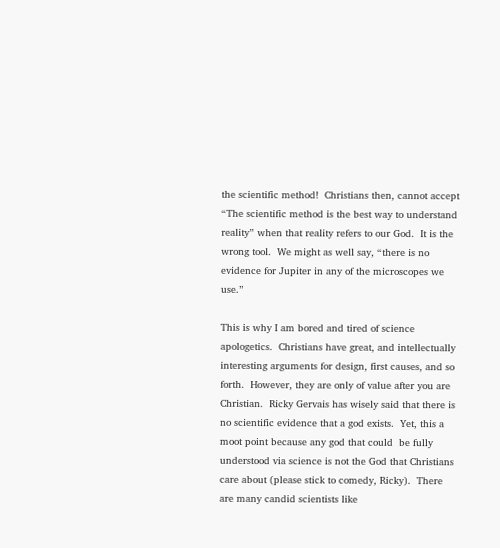the scientific method!  Christians then, cannot accept “The scientific method is the best way to understand reality” when that reality refers to our God.  It is the wrong tool.  We might as well say, “there is no evidence for Jupiter in any of the microscopes we use.”

This is why I am bored and tired of science apologetics.  Christians have great, and intellectually interesting arguments for design, first causes, and so forth.  However, they are only of value after you are Christian.  Ricky Gervais has wisely said that there is no scientific evidence that a god exists.  Yet, this a moot point because any god that could  be fully understood via science is not the God that Christians care about (please stick to comedy, Ricky).  There are many candid scientists like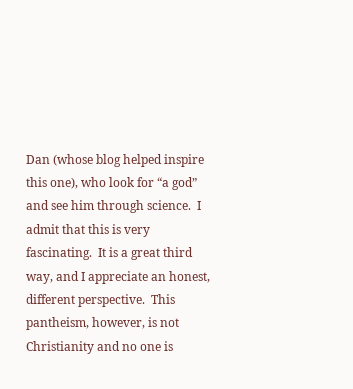Dan (whose blog helped inspire this one), who look for “a god” and see him through science.  I admit that this is very fascinating.  It is a great third way, and I appreciate an honest, different perspective.  This pantheism, however, is not Christianity and no one is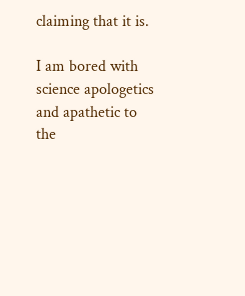claiming that it is.

I am bored with science apologetics and apathetic to the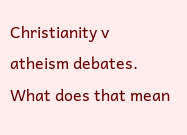Christianity v atheism debates.  What does that mean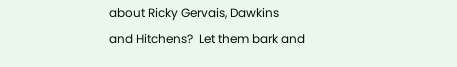about Ricky Gervais, Dawkins and Hitchens?  Let them bark and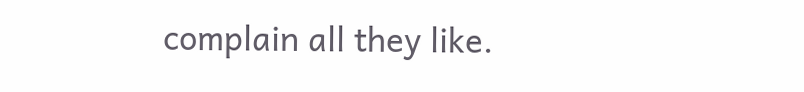complain all they like.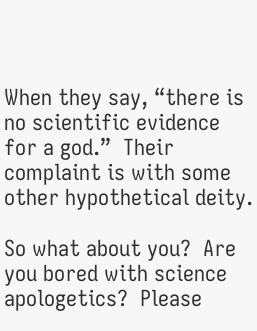When they say, “there is no scientific evidence for a god.”  Their complaint is with some other hypothetical deity.

So what about you?  Are you bored with science apologetics?  Please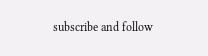subscribe and follow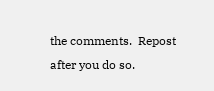the comments.  Repost after you do so.